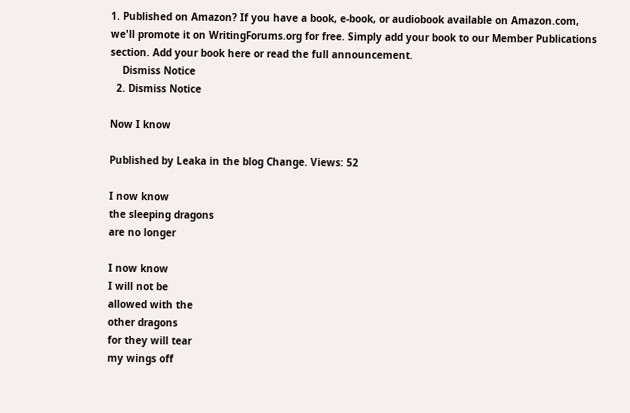1. Published on Amazon? If you have a book, e-book, or audiobook available on Amazon.com, we'll promote it on WritingForums.org for free. Simply add your book to our Member Publications section. Add your book here or read the full announcement.
    Dismiss Notice
  2. Dismiss Notice

Now I know

Published by Leaka in the blog Change. Views: 52

I now know
the sleeping dragons
are no longer

I now know
I will not be
allowed with the
other dragons
for they will tear
my wings off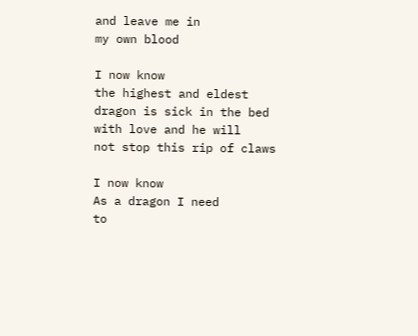and leave me in
my own blood

I now know
the highest and eldest
dragon is sick in the bed
with love and he will
not stop this rip of claws

I now know
As a dragon I need
to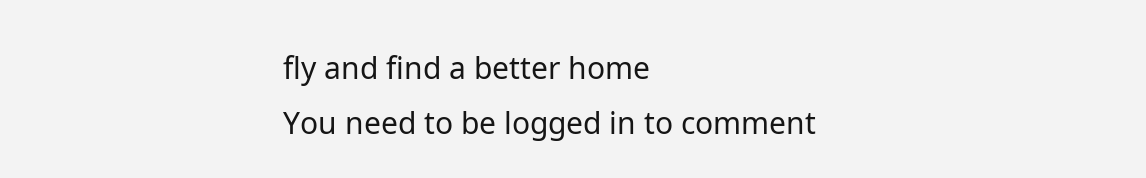fly and find a better home
You need to be logged in to comment